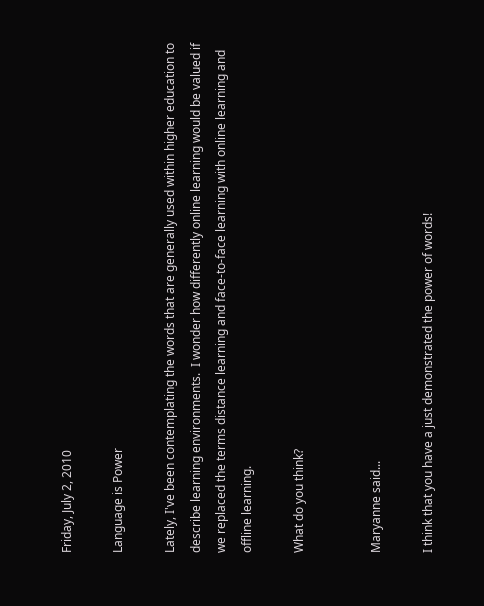Friday, July 2, 2010

Language is Power

Lately, I've been contemplating the words that are generally used within higher education to describe learning environments.  I wonder how differently online learning would be valued if we replaced the terms distance learning and face-to-face learning with online learning and offline learning.

What do you think?


Maryanne said...

I think that you have a just demonstrated the power of words!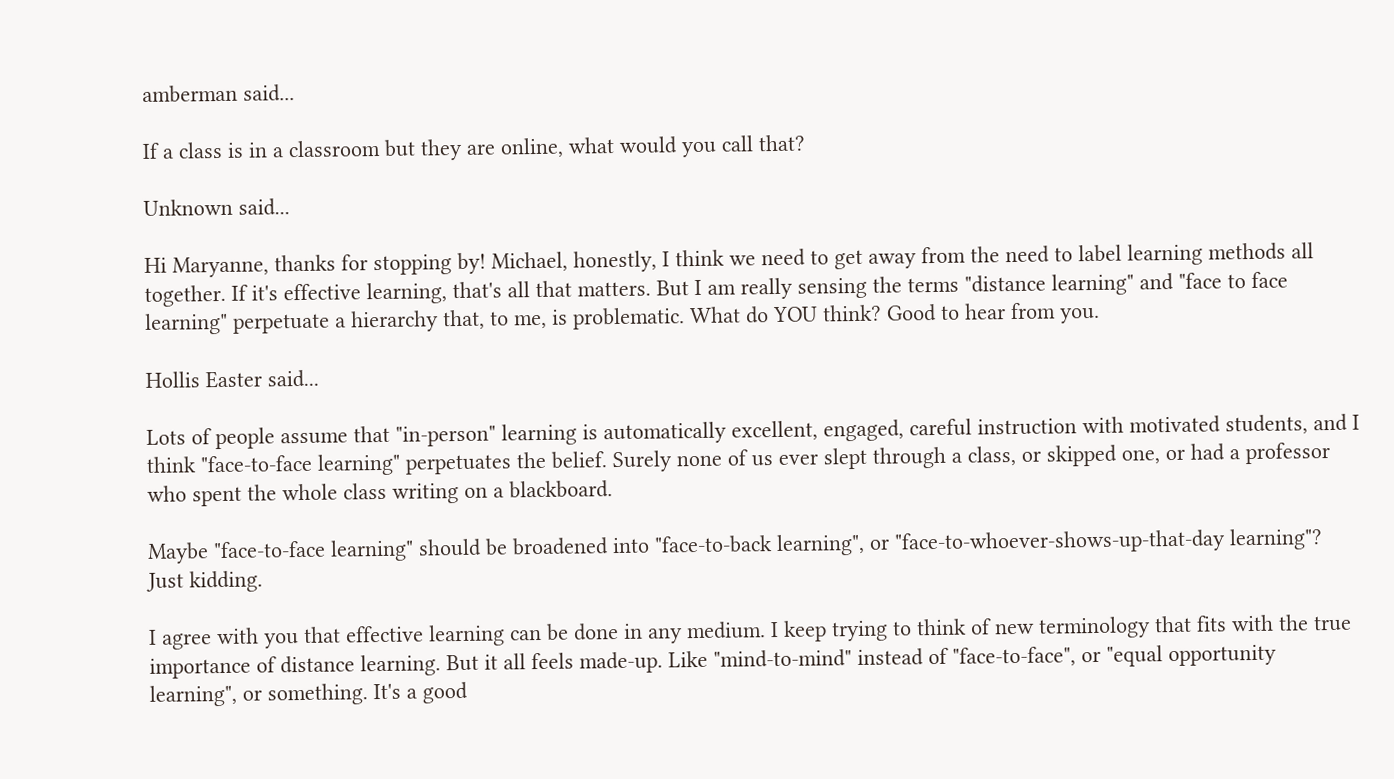amberman said...

If a class is in a classroom but they are online, what would you call that?

Unknown said...

Hi Maryanne, thanks for stopping by! Michael, honestly, I think we need to get away from the need to label learning methods all together. If it's effective learning, that's all that matters. But I am really sensing the terms "distance learning" and "face to face learning" perpetuate a hierarchy that, to me, is problematic. What do YOU think? Good to hear from you.

Hollis Easter said...

Lots of people assume that "in-person" learning is automatically excellent, engaged, careful instruction with motivated students, and I think "face-to-face learning" perpetuates the belief. Surely none of us ever slept through a class, or skipped one, or had a professor who spent the whole class writing on a blackboard.

Maybe "face-to-face learning" should be broadened into "face-to-back learning", or "face-to-whoever-shows-up-that-day learning"? Just kidding.

I agree with you that effective learning can be done in any medium. I keep trying to think of new terminology that fits with the true importance of distance learning. But it all feels made-up. Like "mind-to-mind" instead of "face-to-face", or "equal opportunity learning", or something. It's a good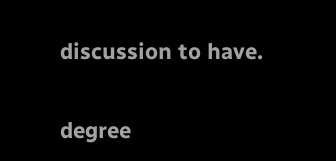discussion to have.

degree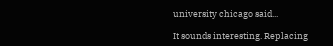university chicago said...

It sounds interesting. Replacing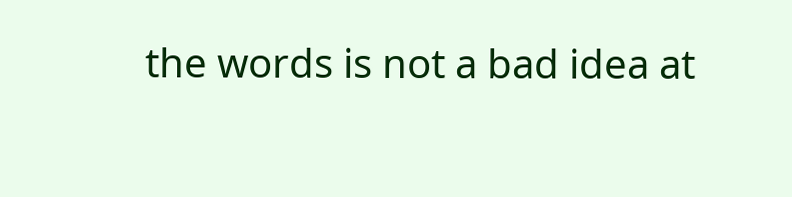the words is not a bad idea at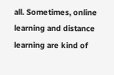all. Sometimes, online learning and distance learning are kind of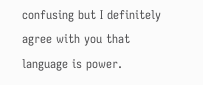confusing but I definitely agree with you that language is power.